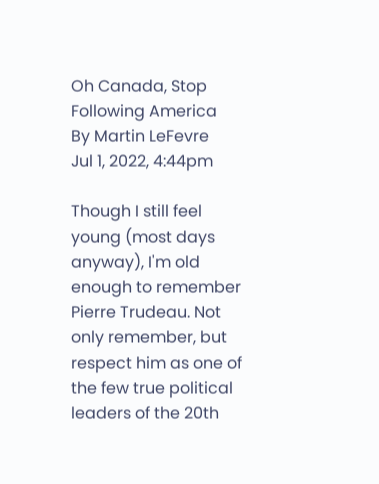Oh Canada, Stop Following America
By Martin LeFevre
Jul 1, 2022, 4:44pm

Though I still feel young (most days anyway), I'm old enough to remember Pierre Trudeau. Not only remember, but respect him as one of the few true political leaders of the 20th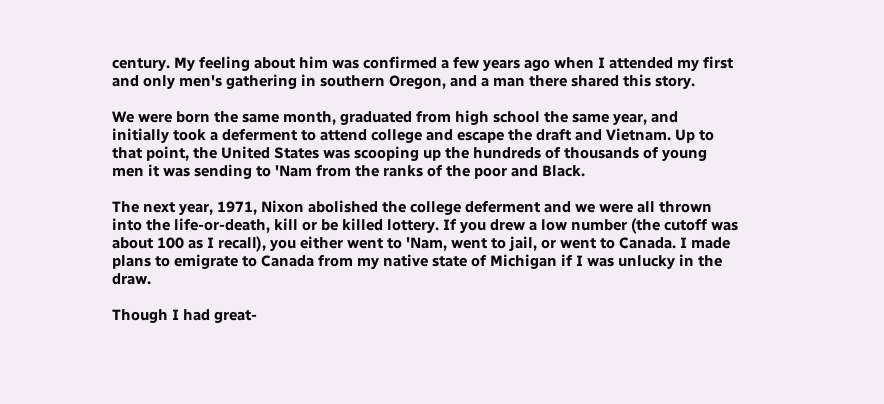century. My feeling about him was confirmed a few years ago when I attended my first and only men's gathering in southern Oregon, and a man there shared this story.

We were born the same month, graduated from high school the same year, and initially took a deferment to attend college and escape the draft and Vietnam. Up to that point, the United States was scooping up the hundreds of thousands of young men it was sending to 'Nam from the ranks of the poor and Black.

The next year, 1971, Nixon abolished the college deferment and we were all thrown into the life-or-death, kill or be killed lottery. If you drew a low number (the cutoff was about 100 as I recall), you either went to 'Nam, went to jail, or went to Canada. I made plans to emigrate to Canada from my native state of Michigan if I was unlucky in the draw.

Though I had great-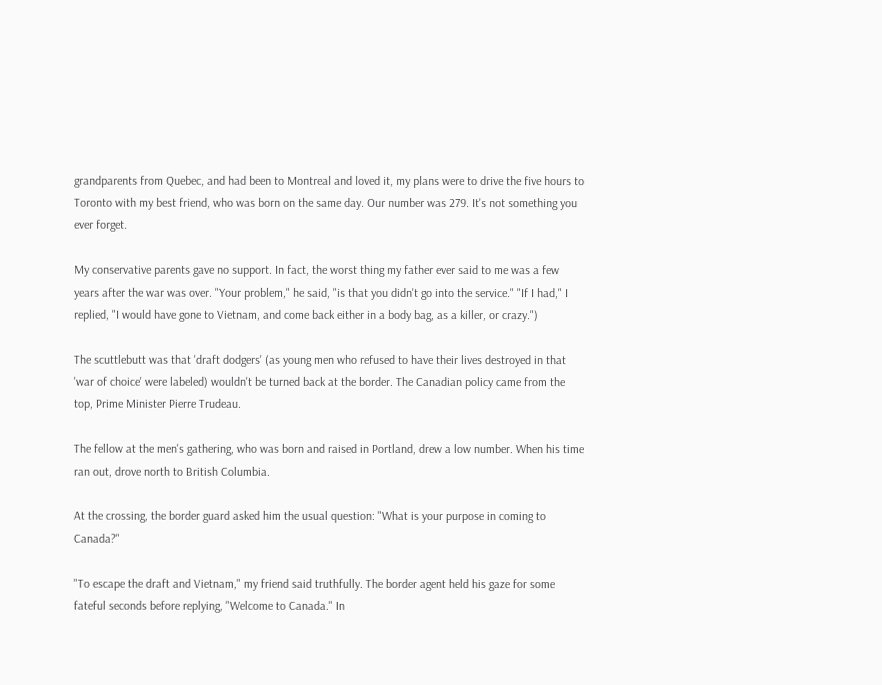grandparents from Quebec, and had been to Montreal and loved it, my plans were to drive the five hours to Toronto with my best friend, who was born on the same day. Our number was 279. It's not something you ever forget.

My conservative parents gave no support. In fact, the worst thing my father ever said to me was a few years after the war was over. "Your problem," he said, "is that you didn't go into the service." "If I had," I replied, "I would have gone to Vietnam, and come back either in a body bag, as a killer, or crazy.")

The scuttlebutt was that 'draft dodgers' (as young men who refused to have their lives destroyed in that 'war of choice' were labeled) wouldn't be turned back at the border. The Canadian policy came from the top, Prime Minister Pierre Trudeau.

The fellow at the men's gathering, who was born and raised in Portland, drew a low number. When his time ran out, drove north to British Columbia.

At the crossing, the border guard asked him the usual question: "What is your purpose in coming to Canada?"

"To escape the draft and Vietnam," my friend said truthfully. The border agent held his gaze for some fateful seconds before replying, "Welcome to Canada." In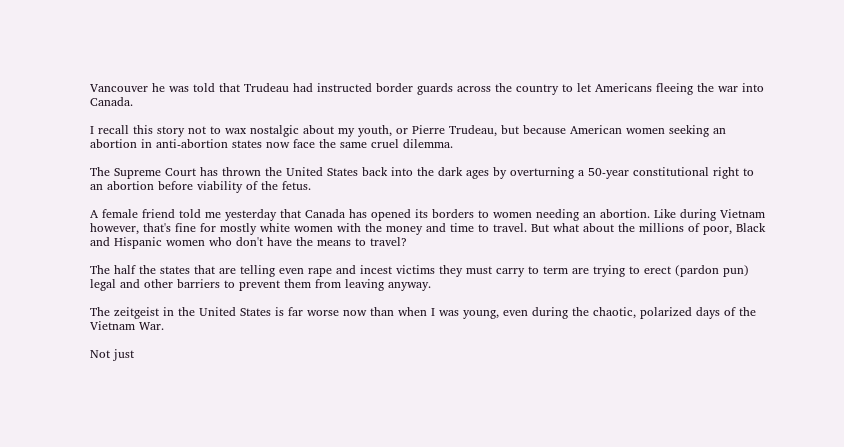Vancouver he was told that Trudeau had instructed border guards across the country to let Americans fleeing the war into Canada.

I recall this story not to wax nostalgic about my youth, or Pierre Trudeau, but because American women seeking an abortion in anti-abortion states now face the same cruel dilemma.

The Supreme Court has thrown the United States back into the dark ages by overturning a 50-year constitutional right to an abortion before viability of the fetus.

A female friend told me yesterday that Canada has opened its borders to women needing an abortion. Like during Vietnam however, that's fine for mostly white women with the money and time to travel. But what about the millions of poor, Black and Hispanic women who don't have the means to travel?

The half the states that are telling even rape and incest victims they must carry to term are trying to erect (pardon pun) legal and other barriers to prevent them from leaving anyway.

The zeitgeist in the United States is far worse now than when I was young, even during the chaotic, polarized days of the Vietnam War.

Not just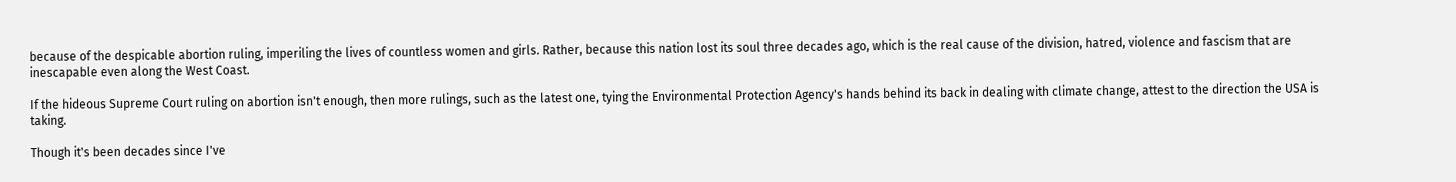because of the despicable abortion ruling, imperiling the lives of countless women and girls. Rather, because this nation lost its soul three decades ago, which is the real cause of the division, hatred, violence and fascism that are inescapable even along the West Coast.

If the hideous Supreme Court ruling on abortion isn't enough, then more rulings, such as the latest one, tying the Environmental Protection Agency's hands behind its back in dealing with climate change, attest to the direction the USA is taking.

Though it's been decades since I've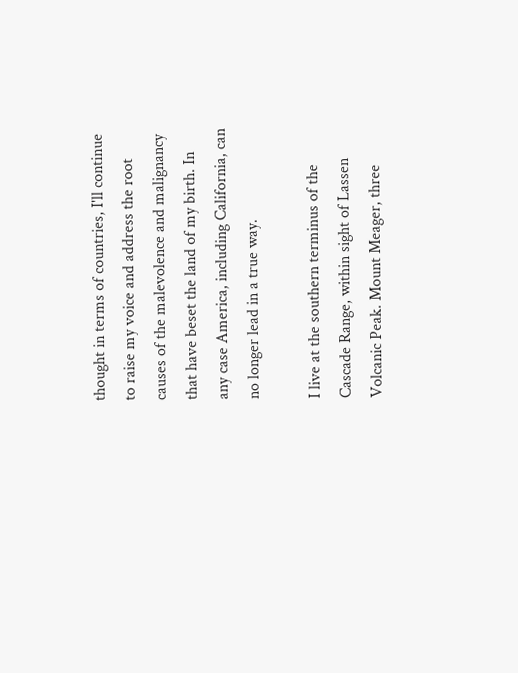thought in terms of countries, I'll continue to raise my voice and address the root causes of the malevolence and malignancy that have beset the land of my birth. In any case America, including California, can no longer lead in a true way.

I live at the southern terminus of the Cascade Range, within sight of Lassen Volcanic Peak. Mount Meager, three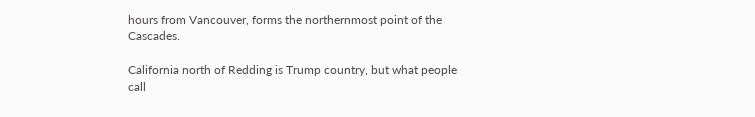hours from Vancouver, forms the northernmost point of the Cascades.

California north of Redding is Trump country, but what people call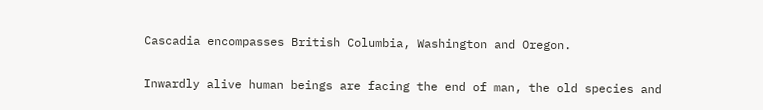Cascadia encompasses British Columbia, Washington and Oregon.

Inwardly alive human beings are facing the end of man, the old species and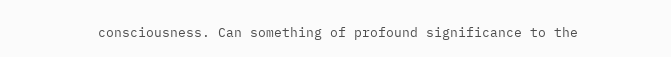consciousness. Can something of profound significance to the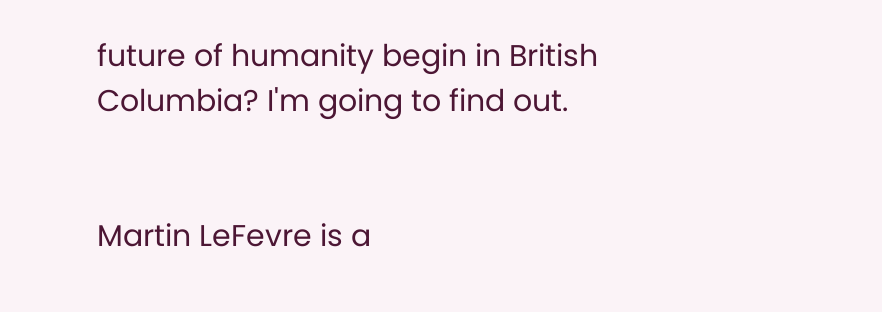future of humanity begin in British Columbia? I'm going to find out.


Martin LeFevre is a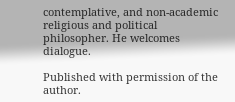contemplative, and non-academic religious and political philosopher. He welcomes dialogue.

Published with permission of the author.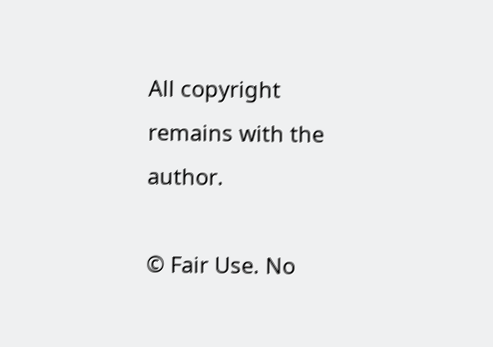All copyright remains with the author.

© Fair Use. No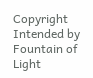Copyright Intended by Fountain of Light